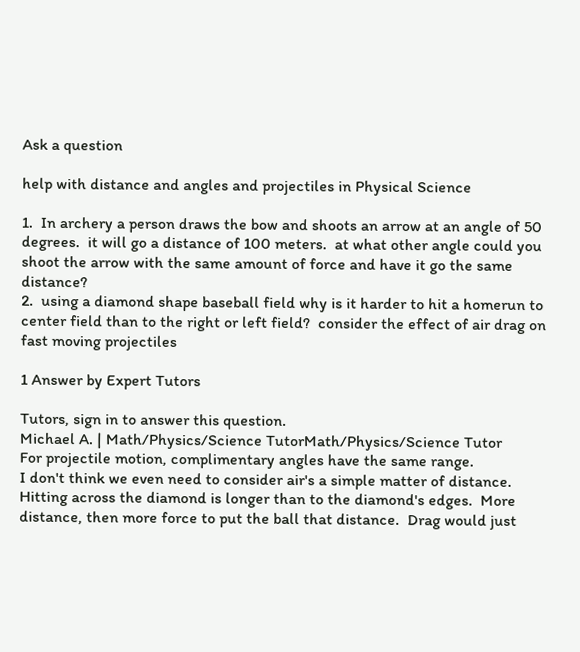Ask a question

help with distance and angles and projectiles in Physical Science

1.  In archery a person draws the bow and shoots an arrow at an angle of 50 degrees.  it will go a distance of 100 meters.  at what other angle could you shoot the arrow with the same amount of force and have it go the same distance?
2.  using a diamond shape baseball field why is it harder to hit a homerun to center field than to the right or left field?  consider the effect of air drag on fast moving projectiles

1 Answer by Expert Tutors

Tutors, sign in to answer this question.
Michael A. | Math/Physics/Science TutorMath/Physics/Science Tutor
For projectile motion, complimentary angles have the same range.
I don't think we even need to consider air's a simple matter of distance.  Hitting across the diamond is longer than to the diamond's edges.  More distance, then more force to put the ball that distance.  Drag would just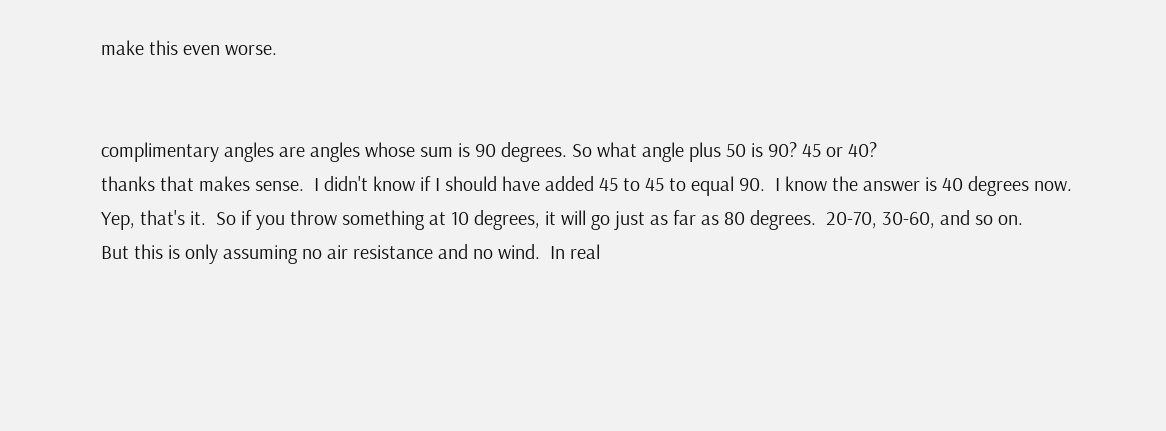make this even worse.


complimentary angles are angles whose sum is 90 degrees. So what angle plus 50 is 90? 45 or 40?
thanks that makes sense.  I didn't know if I should have added 45 to 45 to equal 90.  I know the answer is 40 degrees now.
Yep, that's it.  So if you throw something at 10 degrees, it will go just as far as 80 degrees.  20-70, 30-60, and so on.
But this is only assuming no air resistance and no wind.  In real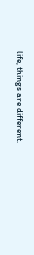life, things are different.